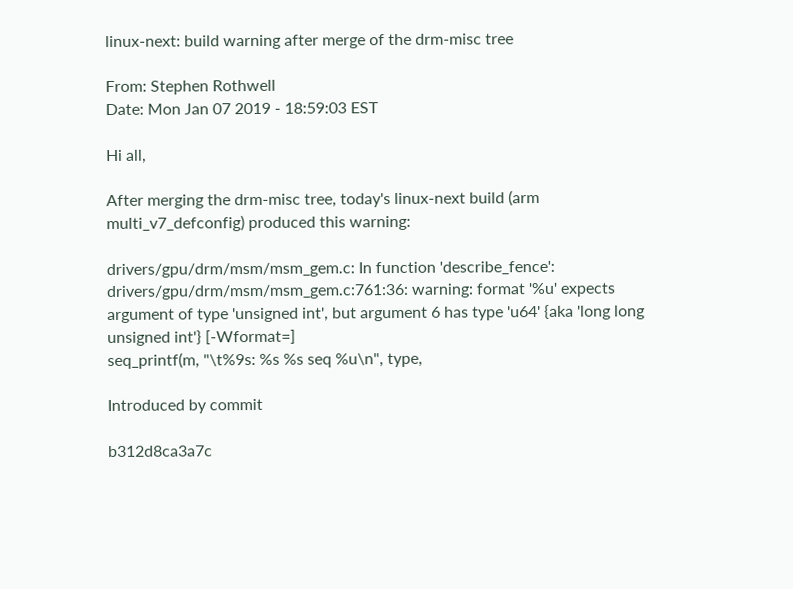linux-next: build warning after merge of the drm-misc tree

From: Stephen Rothwell
Date: Mon Jan 07 2019 - 18:59:03 EST

Hi all,

After merging the drm-misc tree, today's linux-next build (arm
multi_v7_defconfig) produced this warning:

drivers/gpu/drm/msm/msm_gem.c: In function 'describe_fence':
drivers/gpu/drm/msm/msm_gem.c:761:36: warning: format '%u' expects argument of type 'unsigned int', but argument 6 has type 'u64' {aka 'long long unsigned int'} [-Wformat=]
seq_printf(m, "\t%9s: %s %s seq %u\n", type,

Introduced by commit

b312d8ca3a7c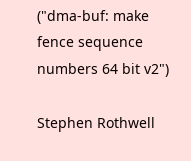("dma-buf: make fence sequence numbers 64 bit v2")

Stephen Rothwell